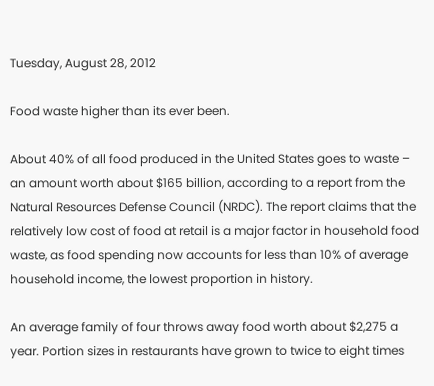Tuesday, August 28, 2012

Food waste higher than its ever been.

About 40% of all food produced in the United States goes to waste – an amount worth about $165 billion, according to a report from the Natural Resources Defense Council (NRDC). The report claims that the relatively low cost of food at retail is a major factor in household food waste, as food spending now accounts for less than 10% of average household income, the lowest proportion in history.

An average family of four throws away food worth about $2,275 a year. Portion sizes in restaurants have grown to twice to eight times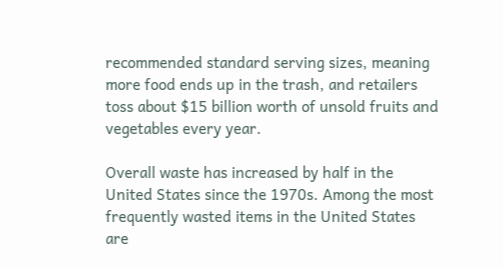recommended standard serving sizes, meaning more food ends up in the trash, and retailers toss about $15 billion worth of unsold fruits and vegetables every year.

Overall waste has increased by half in the United States since the 1970s. Among the most frequently wasted items in the United States are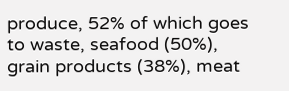produce, 52% of which goes to waste, seafood (50%), grain products (38%), meat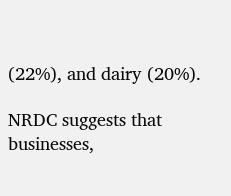(22%), and dairy (20%).

NRDC suggests that businesses,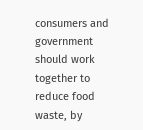consumers and government should work together to reduce food waste, by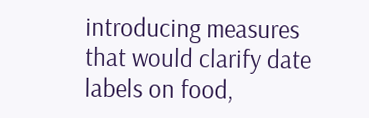introducing measures that would clarify date labels on food,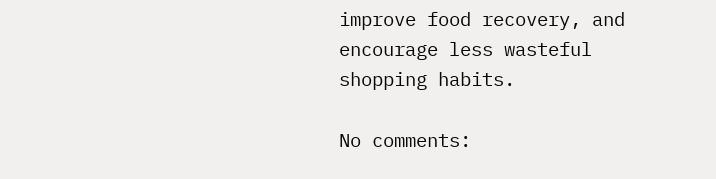improve food recovery, and encourage less wasteful shopping habits.

No comments: